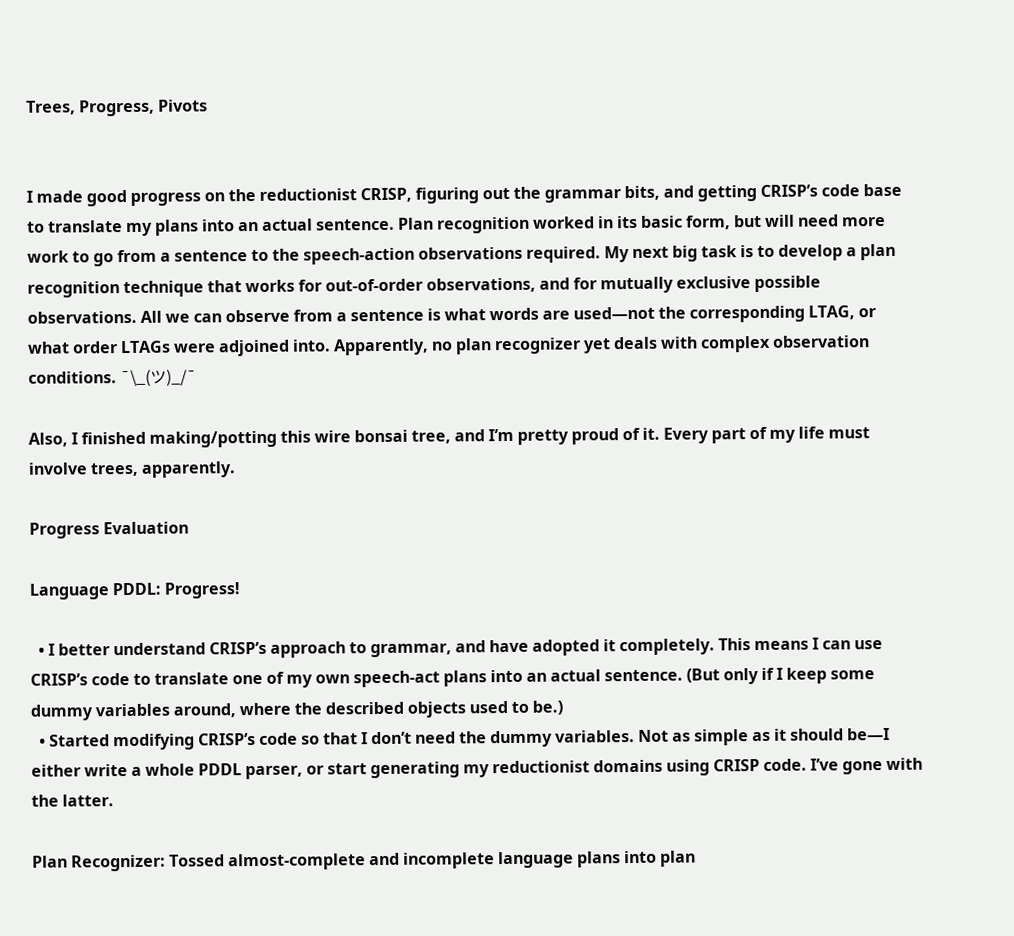Trees, Progress, Pivots


I made good progress on the reductionist CRISP, figuring out the grammar bits, and getting CRISP’s code base to translate my plans into an actual sentence. Plan recognition worked in its basic form, but will need more work to go from a sentence to the speech-action observations required. My next big task is to develop a plan recognition technique that works for out-of-order observations, and for mutually exclusive possible observations. All we can observe from a sentence is what words are used—not the corresponding LTAG, or what order LTAGs were adjoined into. Apparently, no plan recognizer yet deals with complex observation conditions. ¯\_(ツ)_/¯

Also, I finished making/potting this wire bonsai tree, and I’m pretty proud of it. Every part of my life must involve trees, apparently.

Progress Evaluation

Language PDDL: Progress!

  • I better understand CRISP’s approach to grammar, and have adopted it completely. This means I can use CRISP’s code to translate one of my own speech-act plans into an actual sentence. (But only if I keep some dummy variables around, where the described objects used to be.)
  • Started modifying CRISP’s code so that I don’t need the dummy variables. Not as simple as it should be—I either write a whole PDDL parser, or start generating my reductionist domains using CRISP code. I’ve gone with the latter.

Plan Recognizer: Tossed almost-complete and incomplete language plans into plan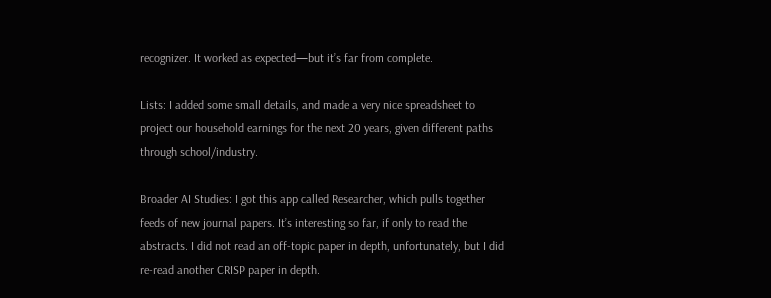recognizer. It worked as expected—but it’s far from complete.

Lists: I added some small details, and made a very nice spreadsheet to project our household earnings for the next 20 years, given different paths through school/industry.

Broader AI Studies: I got this app called Researcher, which pulls together feeds of new journal papers. It’s interesting so far, if only to read the abstracts. I did not read an off-topic paper in depth, unfortunately, but I did re-read another CRISP paper in depth.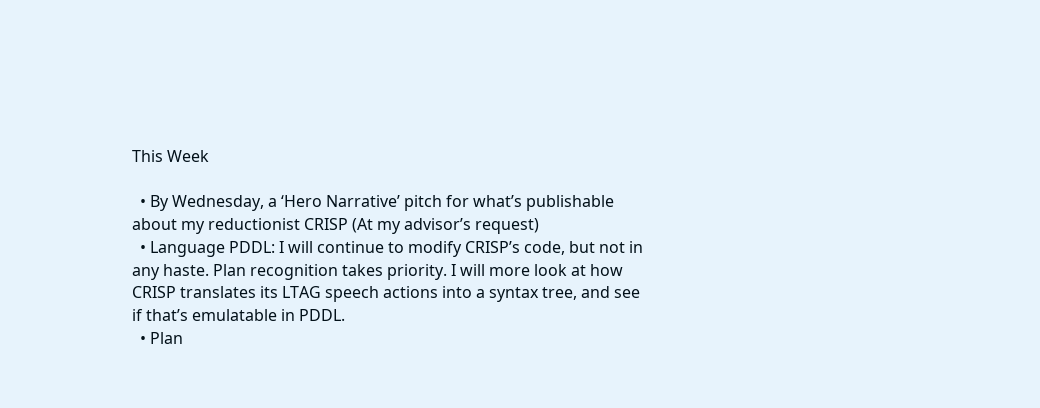This Week

  • By Wednesday, a ‘Hero Narrative’ pitch for what’s publishable about my reductionist CRISP (At my advisor’s request)
  • Language PDDL: I will continue to modify CRISP’s code, but not in any haste. Plan recognition takes priority. I will more look at how CRISP translates its LTAG speech actions into a syntax tree, and see if that’s emulatable in PDDL.
  • Plan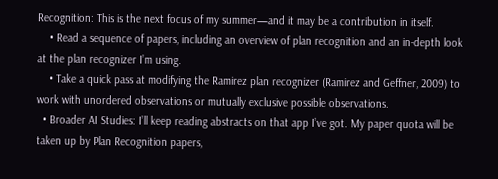Recognition: This is the next focus of my summer—and it may be a contribution in itself.
    • Read a sequence of papers, including an overview of plan recognition and an in-depth look at the plan recognizer I’m using.
    • Take a quick pass at modifying the Ramirez plan recognizer (Ramirez and Geffner, 2009) to work with unordered observations or mutually exclusive possible observations.
  • Broader AI Studies: I’ll keep reading abstracts on that app I’ve got. My paper quota will be taken up by Plan Recognition papers,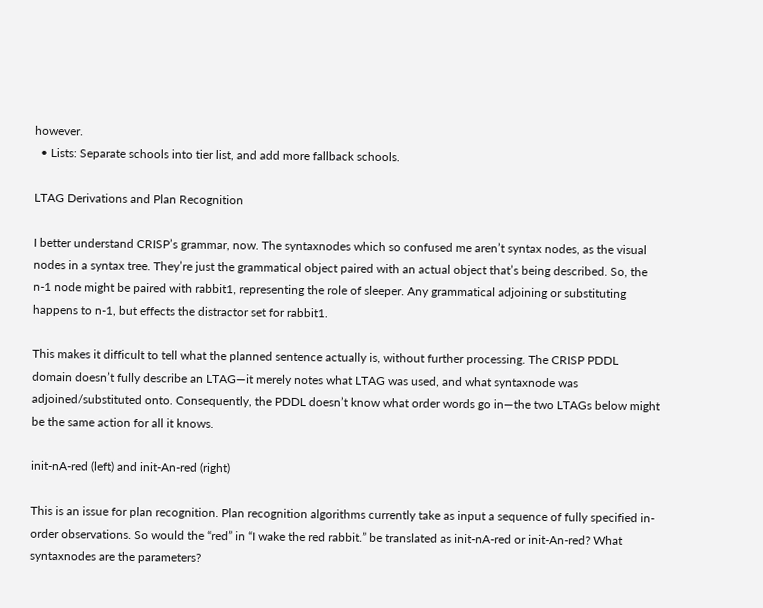however.
  • Lists: Separate schools into tier list, and add more fallback schools.

LTAG Derivations and Plan Recognition

I better understand CRISP’s grammar, now. The syntaxnodes which so confused me aren’t syntax nodes, as the visual nodes in a syntax tree. They’re just the grammatical object paired with an actual object that’s being described. So, the n-1 node might be paired with rabbit1, representing the role of sleeper. Any grammatical adjoining or substituting happens to n-1, but effects the distractor set for rabbit1.

This makes it difficult to tell what the planned sentence actually is, without further processing. The CRISP PDDL domain doesn’t fully describe an LTAG—it merely notes what LTAG was used, and what syntaxnode was adjoined/substituted onto. Consequently, the PDDL doesn’t know what order words go in—the two LTAGs below might be the same action for all it knows.

init-nA-red (left) and init-An-red (right)

This is an issue for plan recognition. Plan recognition algorithms currently take as input a sequence of fully specified in-order observations. So would the “red” in “I wake the red rabbit.” be translated as init-nA-red or init-An-red? What syntaxnodes are the parameters?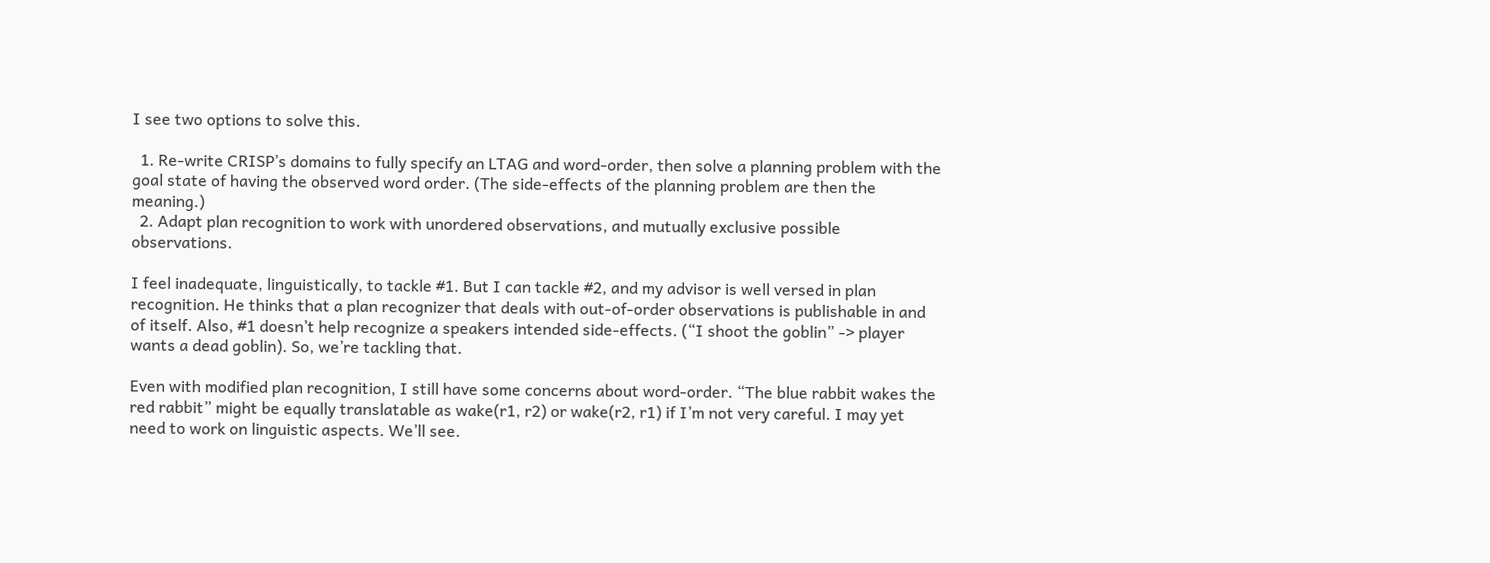I see two options to solve this.

  1. Re-write CRISP’s domains to fully specify an LTAG and word-order, then solve a planning problem with the goal state of having the observed word order. (The side-effects of the planning problem are then the meaning.)
  2. Adapt plan recognition to work with unordered observations, and mutually exclusive possible observations.

I feel inadequate, linguistically, to tackle #1. But I can tackle #2, and my advisor is well versed in plan recognition. He thinks that a plan recognizer that deals with out-of-order observations is publishable in and of itself. Also, #1 doesn’t help recognize a speakers intended side-effects. (“I shoot the goblin” -> player wants a dead goblin). So, we’re tackling that.

Even with modified plan recognition, I still have some concerns about word-order. “The blue rabbit wakes the red rabbit” might be equally translatable as wake(r1, r2) or wake(r2, r1) if I’m not very careful. I may yet need to work on linguistic aspects. We’ll see.